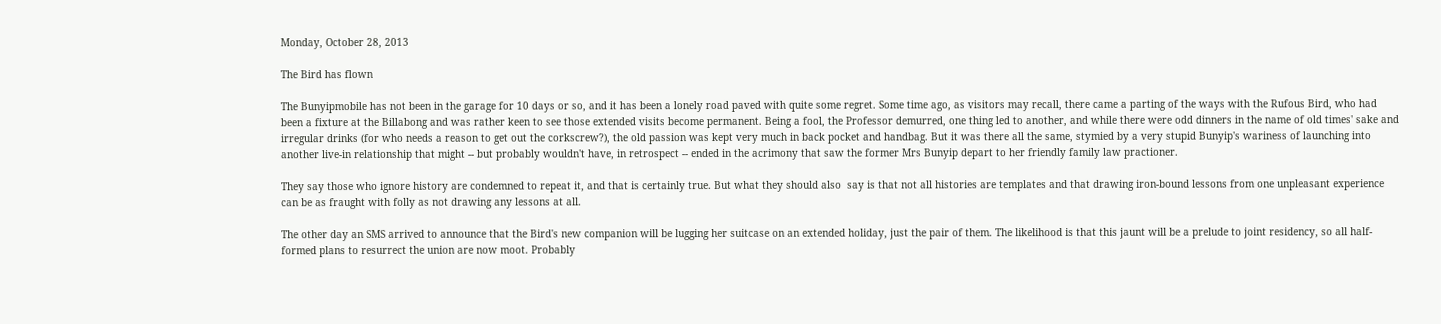Monday, October 28, 2013

The Bird has flown

The Bunyipmobile has not been in the garage for 10 days or so, and it has been a lonely road paved with quite some regret. Some time ago, as visitors may recall, there came a parting of the ways with the Rufous Bird, who had been a fixture at the Billabong and was rather keen to see those extended visits become permanent. Being a fool, the Professor demurred, one thing led to another, and while there were odd dinners in the name of old times' sake and irregular drinks (for who needs a reason to get out the corkscrew?), the old passion was kept very much in back pocket and handbag. But it was there all the same, stymied by a very stupid Bunyip's wariness of launching into another live-in relationship that might -- but probably wouldn't have, in retrospect -- ended in the acrimony that saw the former Mrs Bunyip depart to her friendly family law practioner.

They say those who ignore history are condemned to repeat it, and that is certainly true. But what they should also  say is that not all histories are templates and that drawing iron-bound lessons from one unpleasant experience can be as fraught with folly as not drawing any lessons at all.

The other day an SMS arrived to announce that the Bird's new companion will be lugging her suitcase on an extended holiday, just the pair of them. The likelihood is that this jaunt will be a prelude to joint residency, so all half-formed plans to resurrect the union are now moot. Probably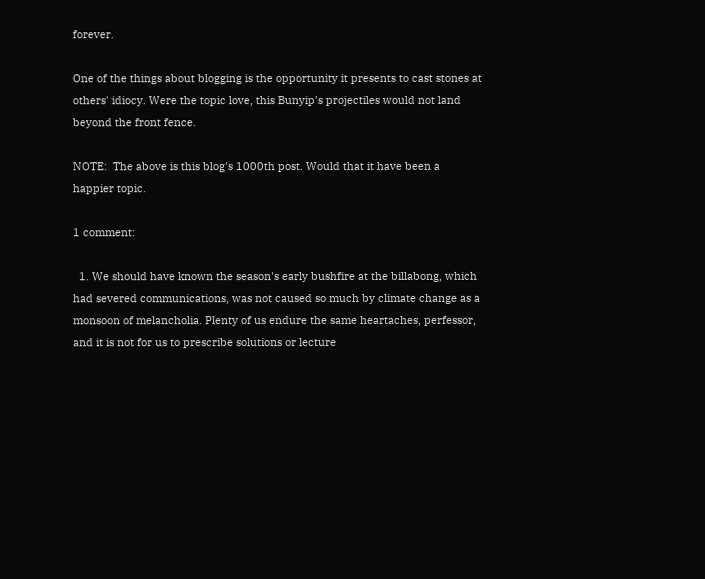forever.

One of the things about blogging is the opportunity it presents to cast stones at others' idiocy. Were the topic love, this Bunyip's projectiles would not land beyond the front fence.

NOTE:  The above is this blog's 1000th post. Would that it have been a happier topic.

1 comment:

  1. We should have known the season's early bushfire at the billabong, which had severed communications, was not caused so much by climate change as a monsoon of melancholia. Plenty of us endure the same heartaches, perfessor, and it is not for us to prescribe solutions or lecture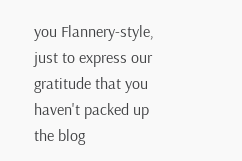you Flannery-style, just to express our gratitude that you haven't packed up the blog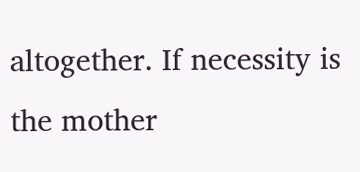altogether. If necessity is the mother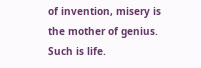of invention, misery is the mother of genius. Such is life.